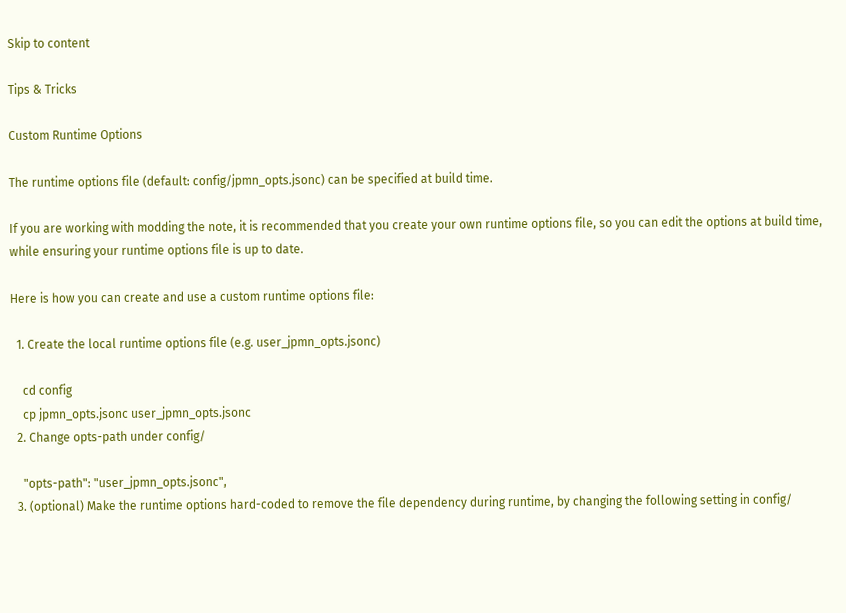Skip to content

Tips & Tricks

Custom Runtime Options

The runtime options file (default: config/jpmn_opts.jsonc) can be specified at build time.

If you are working with modding the note, it is recommended that you create your own runtime options file, so you can edit the options at build time, while ensuring your runtime options file is up to date.

Here is how you can create and use a custom runtime options file:

  1. Create the local runtime options file (e.g. user_jpmn_opts.jsonc)

    cd config
    cp jpmn_opts.jsonc user_jpmn_opts.jsonc
  2. Change opts-path under config/

    "opts-path": "user_jpmn_opts.jsonc",
  3. (optional) Make the runtime options hard-coded to remove the file dependency during runtime, by changing the following setting in config/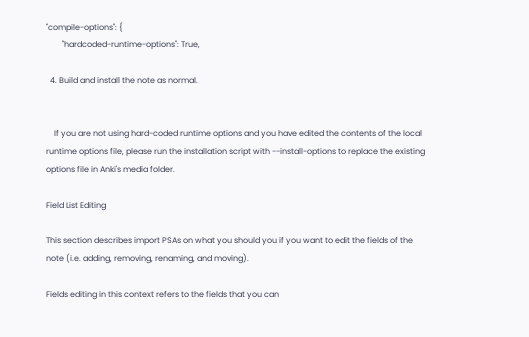"compile-options": {
        "hardcoded-runtime-options": True,

  4. Build and install the note as normal.


    If you are not using hard-coded runtime options and you have edited the contents of the local runtime options file, please run the installation script with --install-options to replace the existing options file in Anki's media folder.

Field List Editing

This section describes import PSAs on what you should you if you want to edit the fields of the note (i.e. adding, removing, renaming, and moving).

Fields editing in this context refers to the fields that you can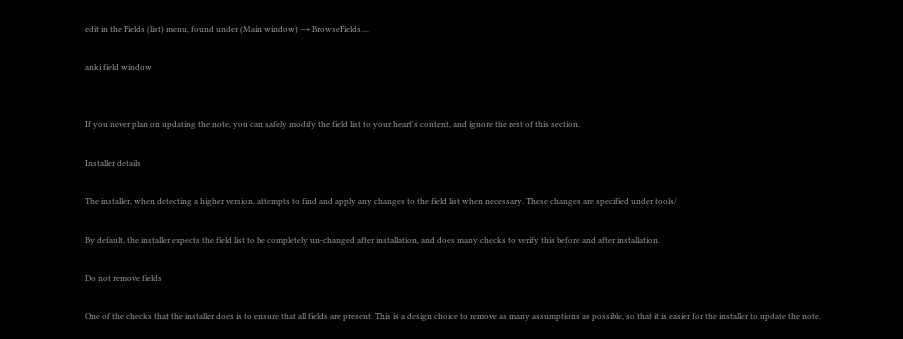edit in the Fields (list) menu, found under (Main window) → BrowseFields....

anki field window


If you never plan on updating the note, you can safely modify the field list to your heart's content, and ignore the rest of this section.

Installer details

The installer, when detecting a higher version, attempts to find and apply any changes to the field list when necessary. These changes are specified under tools/

By default, the installer expects the field list to be completely un-changed after installation, and does many checks to verify this before and after installation.

Do not remove fields

One of the checks that the installer does is to ensure that all fields are present. This is a design choice to remove as many assumptions as possible, so that it is easier for the installer to update the note.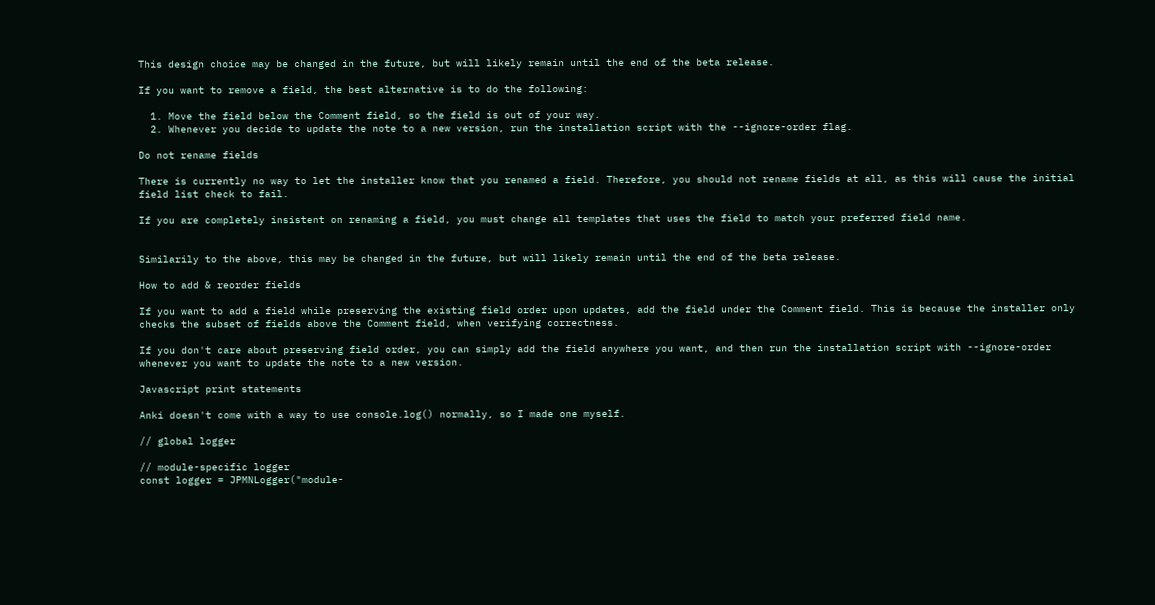This design choice may be changed in the future, but will likely remain until the end of the beta release.

If you want to remove a field, the best alternative is to do the following:

  1. Move the field below the Comment field, so the field is out of your way.
  2. Whenever you decide to update the note to a new version, run the installation script with the --ignore-order flag.

Do not rename fields

There is currently no way to let the installer know that you renamed a field. Therefore, you should not rename fields at all, as this will cause the initial field list check to fail.

If you are completely insistent on renaming a field, you must change all templates that uses the field to match your preferred field name.


Similarily to the above, this may be changed in the future, but will likely remain until the end of the beta release.

How to add & reorder fields

If you want to add a field while preserving the existing field order upon updates, add the field under the Comment field. This is because the installer only checks the subset of fields above the Comment field, when verifying correctness.

If you don't care about preserving field order, you can simply add the field anywhere you want, and then run the installation script with --ignore-order whenever you want to update the note to a new version.

Javascript print statements

Anki doesn't come with a way to use console.log() normally, so I made one myself.

// global logger

// module-specific logger
const logger = JPMNLogger("module-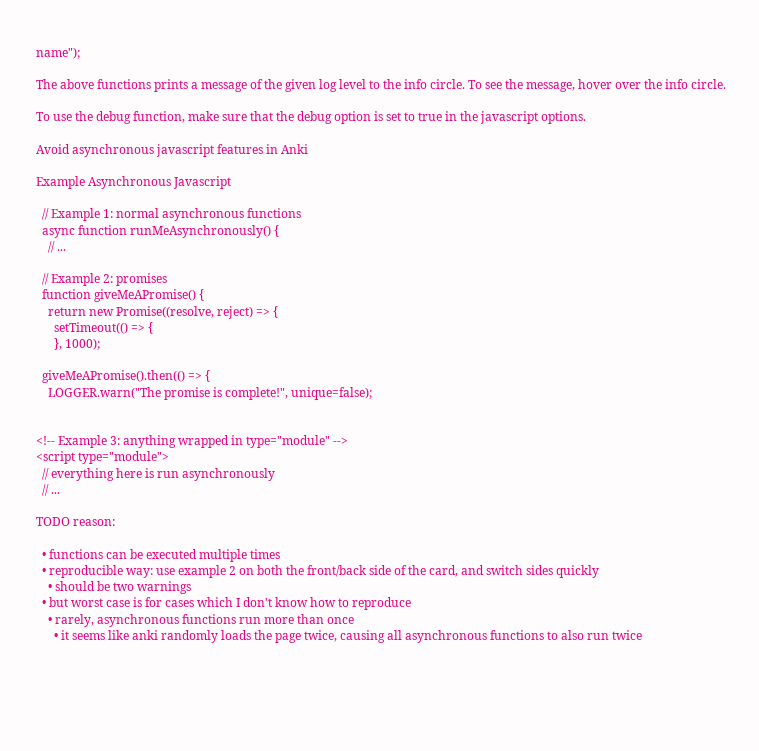name");

The above functions prints a message of the given log level to the info circle. To see the message, hover over the info circle.

To use the debug function, make sure that the debug option is set to true in the javascript options.

Avoid asynchronous javascript features in Anki

Example Asynchronous Javascript

  // Example 1: normal asynchronous functions
  async function runMeAsynchronously() {
    // ...

  // Example 2: promises
  function giveMeAPromise() {
    return new Promise((resolve, reject) => {
      setTimeout(() => {
      }, 1000);

  giveMeAPromise().then(() => {
    LOGGER.warn("The promise is complete!", unique=false);


<!-- Example 3: anything wrapped in type="module" -->
<script type="module">
  // everything here is run asynchronously
  // ...

TODO reason:

  • functions can be executed multiple times
  • reproducible way: use example 2 on both the front/back side of the card, and switch sides quickly
    • should be two warnings
  • but worst case is for cases which I don't know how to reproduce
    • rarely, asynchronous functions run more than once
      • it seems like anki randomly loads the page twice, causing all asynchronous functions to also run twice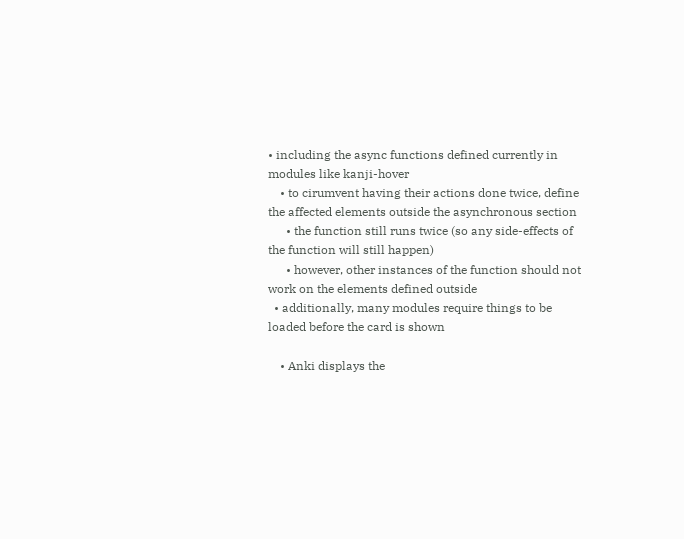• including the async functions defined currently in modules like kanji-hover
    • to cirumvent having their actions done twice, define the affected elements outside the asynchronous section
      • the function still runs twice (so any side-effects of the function will still happen)
      • however, other instances of the function should not work on the elements defined outside
  • additionally, many modules require things to be loaded before the card is shown

    • Anki displays the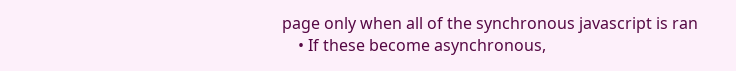page only when all of the synchronous javascript is ran
    • If these become asynchronous,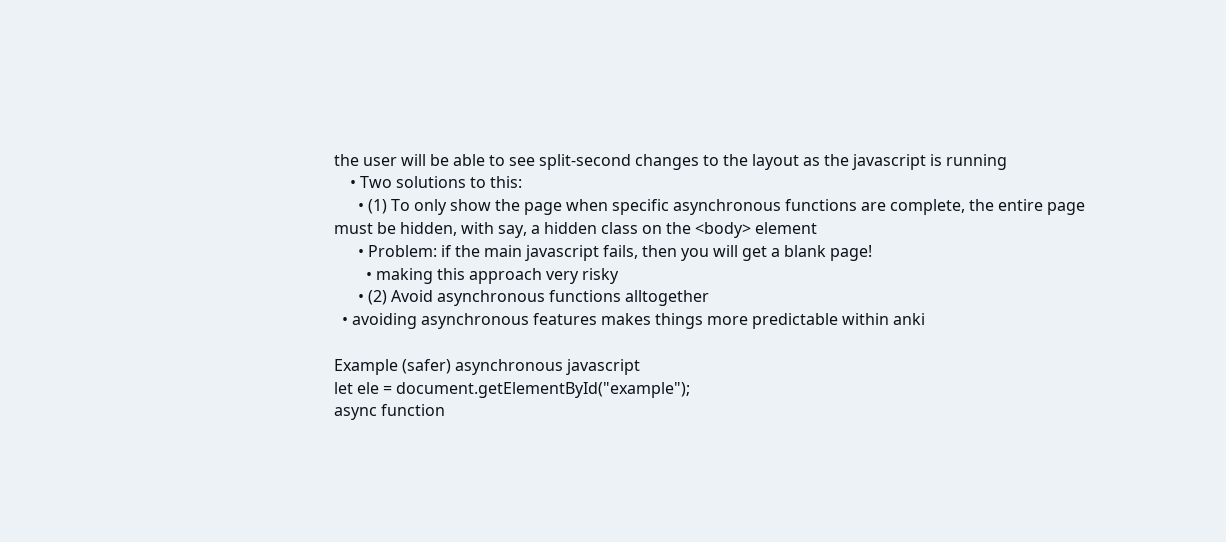the user will be able to see split-second changes to the layout as the javascript is running
    • Two solutions to this:
      • (1) To only show the page when specific asynchronous functions are complete, the entire page must be hidden, with say, a hidden class on the <body> element
      • Problem: if the main javascript fails, then you will get a blank page!
        • making this approach very risky
      • (2) Avoid asynchronous functions alltogether
  • avoiding asynchronous features makes things more predictable within anki

Example (safer) asynchronous javascript
let ele = document.getElementById("example");
async function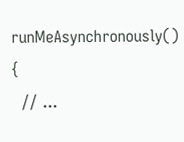runMeAsynchronously() {
  // ...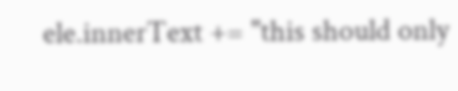ele.innerText += "this should only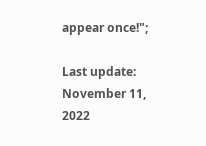appear once!";

Last update: November 11, 2022